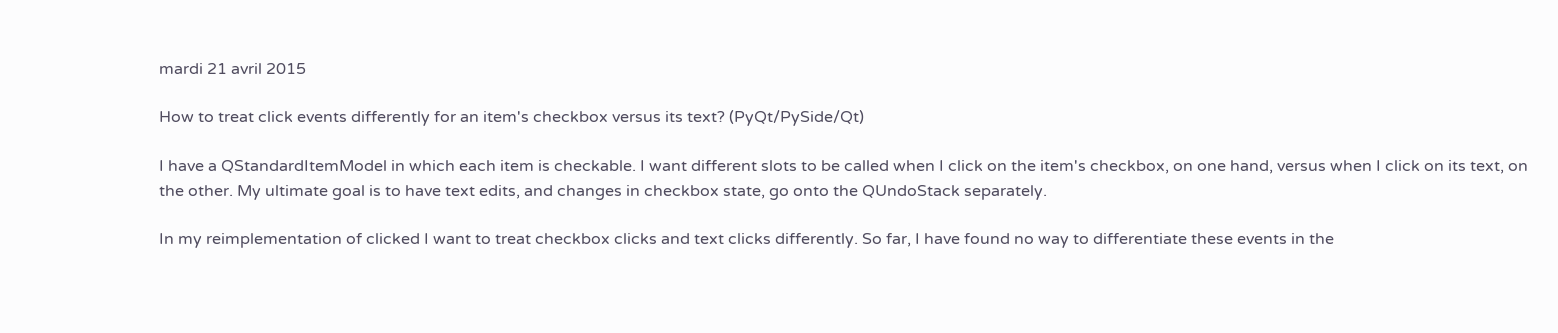mardi 21 avril 2015

How to treat click events differently for an item's checkbox versus its text? (PyQt/PySide/Qt)

I have a QStandardItemModel in which each item is checkable. I want different slots to be called when I click on the item's checkbox, on one hand, versus when I click on its text, on the other. My ultimate goal is to have text edits, and changes in checkbox state, go onto the QUndoStack separately.

In my reimplementation of clicked I want to treat checkbox clicks and text clicks differently. So far, I have found no way to differentiate these events in the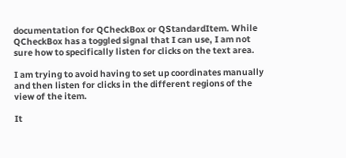documentation for QCheckBox or QStandardItem. While QCheckBox has a toggled signal that I can use, I am not sure how to specifically listen for clicks on the text area.

I am trying to avoid having to set up coordinates manually and then listen for clicks in the different regions of the view of the item.

It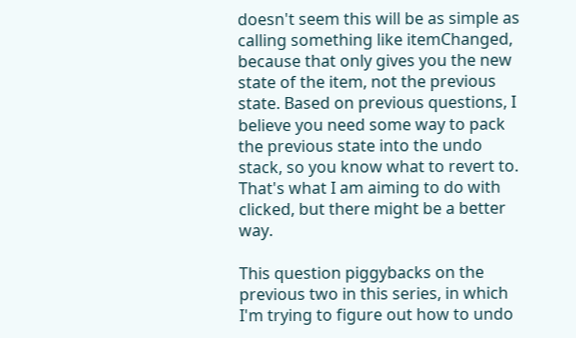doesn't seem this will be as simple as calling something like itemChanged, because that only gives you the new state of the item, not the previous state. Based on previous questions, I believe you need some way to pack the previous state into the undo stack, so you know what to revert to. That's what I am aiming to do with clicked, but there might be a better way.

This question piggybacks on the previous two in this series, in which I'm trying to figure out how to undo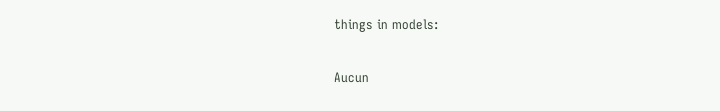things in models:

Aucun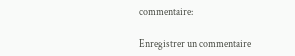commentaire:

Enregistrer un commentaire